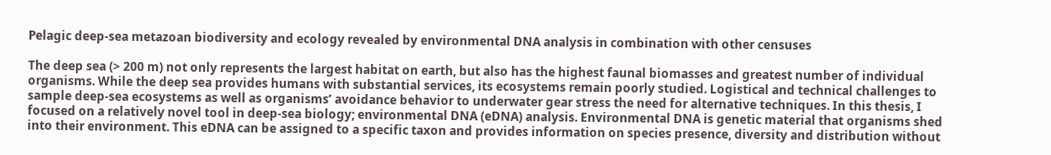Pelagic deep-sea metazoan biodiversity and ecology revealed by environmental DNA analysis in combination with other censuses

The deep sea (> 200 m) not only represents the largest habitat on earth, but also has the highest faunal biomasses and greatest number of individual organisms. While the deep sea provides humans with substantial services, its ecosystems remain poorly studied. Logistical and technical challenges to sample deep-sea ecosystems as well as organisms’ avoidance behavior to underwater gear stress the need for alternative techniques. In this thesis, I focused on a relatively novel tool in deep-sea biology; environmental DNA (eDNA) analysis. Environmental DNA is genetic material that organisms shed into their environment. This eDNA can be assigned to a specific taxon and provides information on species presence, diversity and distribution without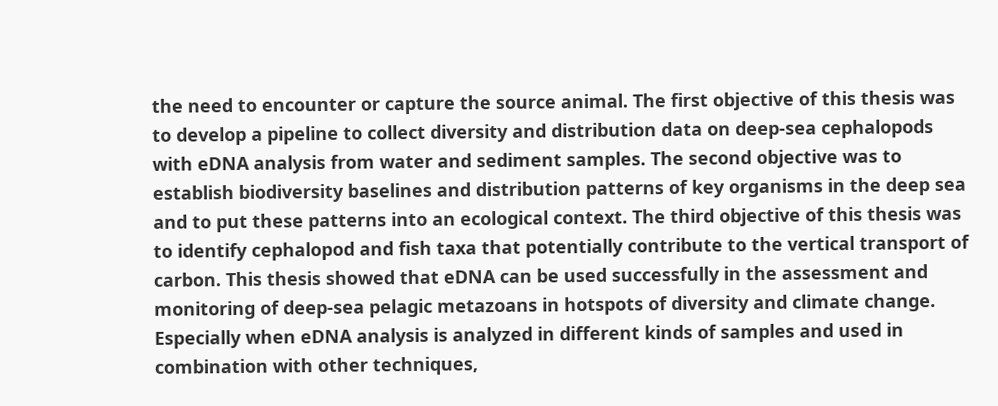the need to encounter or capture the source animal. The first objective of this thesis was to develop a pipeline to collect diversity and distribution data on deep-sea cephalopods with eDNA analysis from water and sediment samples. The second objective was to establish biodiversity baselines and distribution patterns of key organisms in the deep sea and to put these patterns into an ecological context. The third objective of this thesis was to identify cephalopod and fish taxa that potentially contribute to the vertical transport of carbon. This thesis showed that eDNA can be used successfully in the assessment and monitoring of deep-sea pelagic metazoans in hotspots of diversity and climate change. Especially when eDNA analysis is analyzed in different kinds of samples and used in combination with other techniques,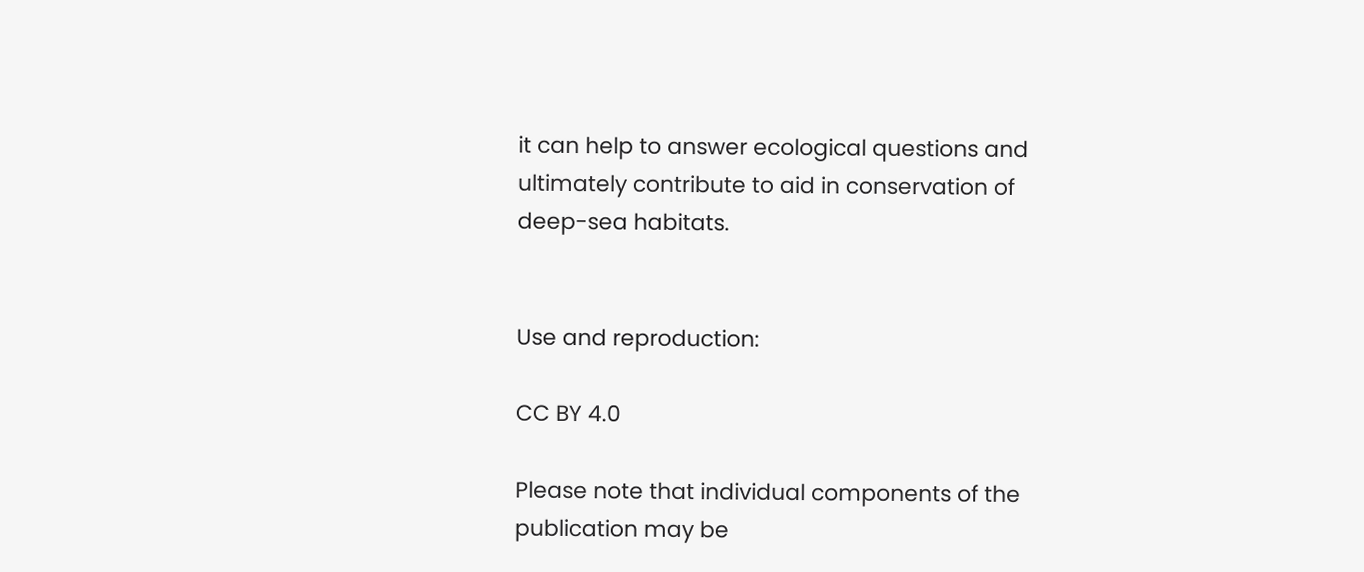it can help to answer ecological questions and ultimately contribute to aid in conservation of deep-sea habitats.


Use and reproduction:

CC BY 4.0

Please note that individual components of the publication may be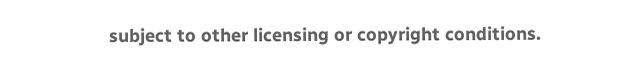subject to other licensing or copyright conditions.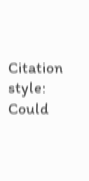Citation style:
Could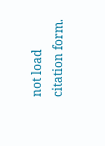not load citation form.